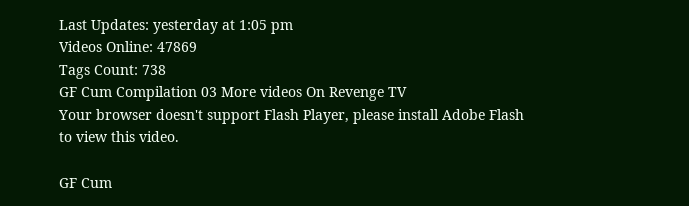Last Updates: yesterday at 1:05 pm
Videos Online: 47869
Tags Count: 738
GF Cum Compilation 03 More videos On Revenge TV
Your browser doesn't support Flash Player, please install Adobe Flash to view this video.

GF Cum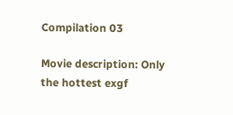Compilation 03

Movie description: Only the hottest exgf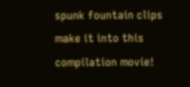spunk fountain clips make it into this compilation movie!